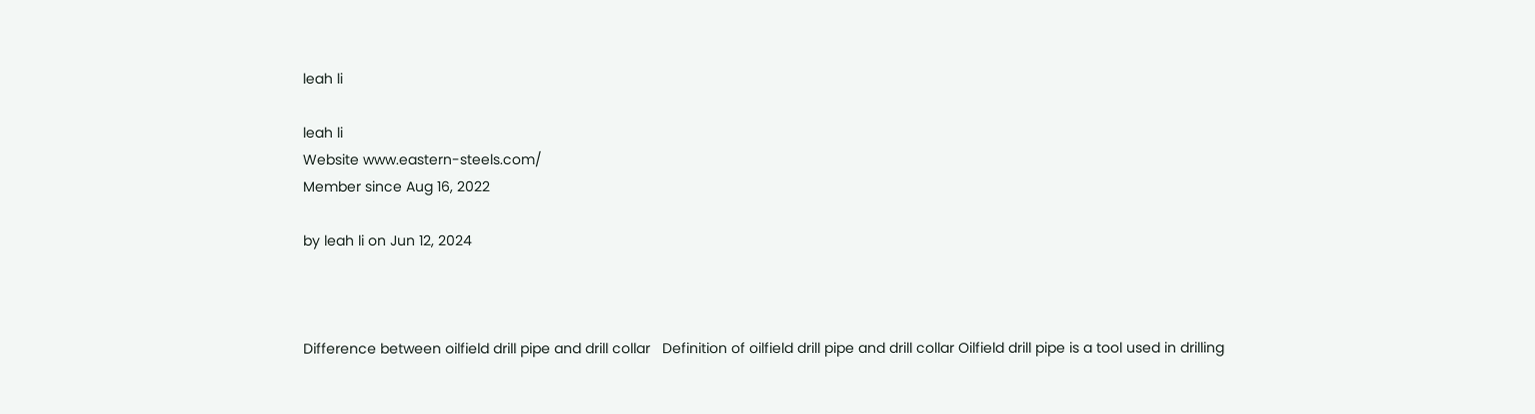leah li

leah li
Website www.eastern-steels.com/
Member since Aug 16, 2022

by leah li on Jun 12, 2024



Difference between oilfield drill pipe and drill collar   Definition of oilfield drill pipe and drill collar Oilfield drill pipe is a tool used in drilling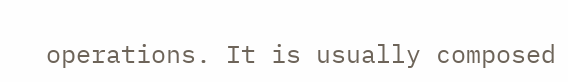operations. It is usually composed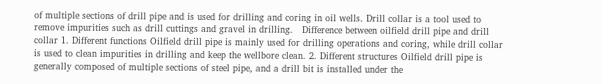of multiple sections of drill pipe and is used for drilling and coring in oil wells. Drill collar is a tool used to remove impurities such as drill cuttings and gravel in drilling.   Difference between oilfield drill pipe and drill collar 1. Different functions Oilfield drill pipe is mainly used for drilling operations and coring, while drill collar is used to clean impurities in drilling and keep the wellbore clean. 2. Different structures Oilfield drill pipe is generally composed of multiple sections of steel pipe, and a drill bit is installed under the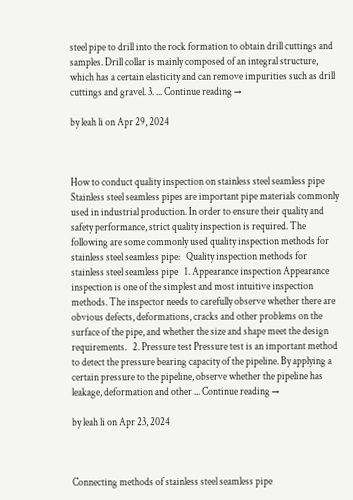steel pipe to drill into the rock formation to obtain drill cuttings and samples. Drill collar is mainly composed of an integral structure, which has a certain elasticity and can remove impurities such as drill cuttings and gravel. 3. ... Continue reading →

by leah li on Apr 29, 2024



How to conduct quality inspection on stainless steel seamless pipe   Stainless steel seamless pipes are important pipe materials commonly used in industrial production. In order to ensure their quality and safety performance, strict quality inspection is required. The following are some commonly used quality inspection methods for stainless steel seamless pipe:   Quality inspection methods for stainless steel seamless pipe   1. Appearance inspection Appearance inspection is one of the simplest and most intuitive inspection methods. The inspector needs to carefully observe whether there are obvious defects, deformations, cracks and other problems on the surface of the pipe, and whether the size and shape meet the design requirements.   2. Pressure test Pressure test is an important method to detect the pressure bearing capacity of the pipeline. By applying a certain pressure to the pipeline, observe whether the pipeline has leakage, deformation and other ... Continue reading →

by leah li on Apr 23, 2024



Connecting methods of stainless steel seamless pipe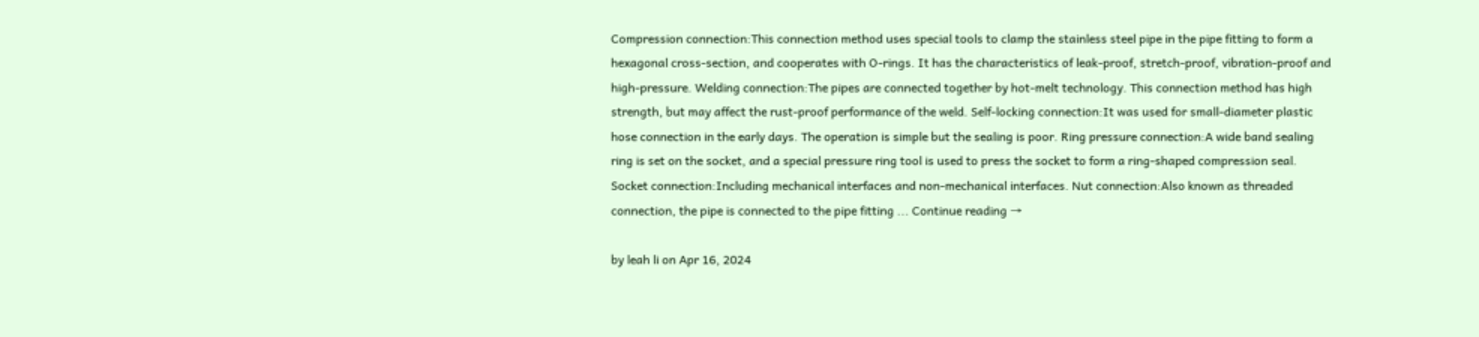Compression connection:This connection method uses special tools to clamp the stainless steel pipe in the pipe fitting to form a hexagonal cross-section, and cooperates with O-rings. It has the characteristics of leak-proof, stretch-proof, vibration-proof and high-pressure. Welding connection:The pipes are connected together by hot-melt technology. This connection method has high strength, but may affect the rust-proof performance of the weld. Self-locking connection:It was used for small-diameter plastic hose connection in the early days. The operation is simple but the sealing is poor. Ring pressure connection:A wide band sealing ring is set on the socket, and a special pressure ring tool is used to press the socket to form a ring-shaped compression seal. Socket connection:Including mechanical interfaces and non-mechanical interfaces. Nut connection:Also known as threaded connection, the pipe is connected to the pipe fitting ... Continue reading →

by leah li on Apr 16, 2024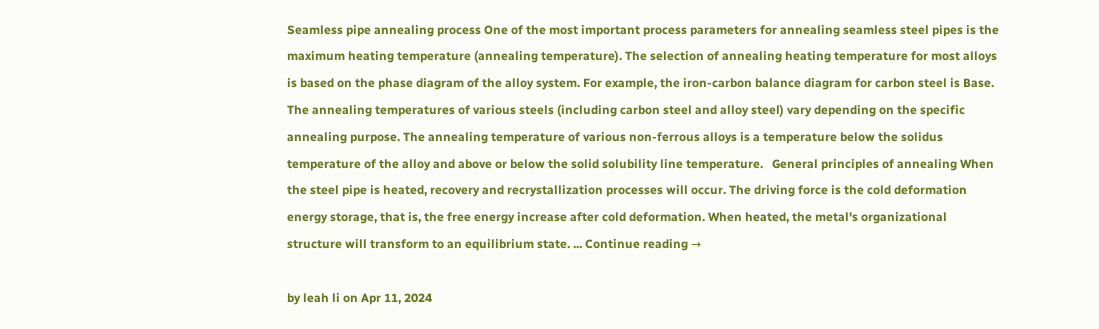Seamless pipe annealing process One of the most important process parameters for annealing seamless steel pipes is the maximum heating temperature (annealing temperature). The selection of annealing heating temperature for most alloys is based on the phase diagram of the alloy system. For example, the iron-carbon balance diagram for carbon steel is Base. The annealing temperatures of various steels (including carbon steel and alloy steel) vary depending on the specific annealing purpose. The annealing temperature of various non-ferrous alloys is a temperature below the solidus temperature of the alloy and above or below the solid solubility line temperature.   General principles of annealing When the steel pipe is heated, recovery and recrystallization processes will occur. The driving force is the cold deformation energy storage, that is, the free energy increase after cold deformation. When heated, the metal's organizational structure will transform to an equilibrium state. ... Continue reading →

by leah li on Apr 11, 2024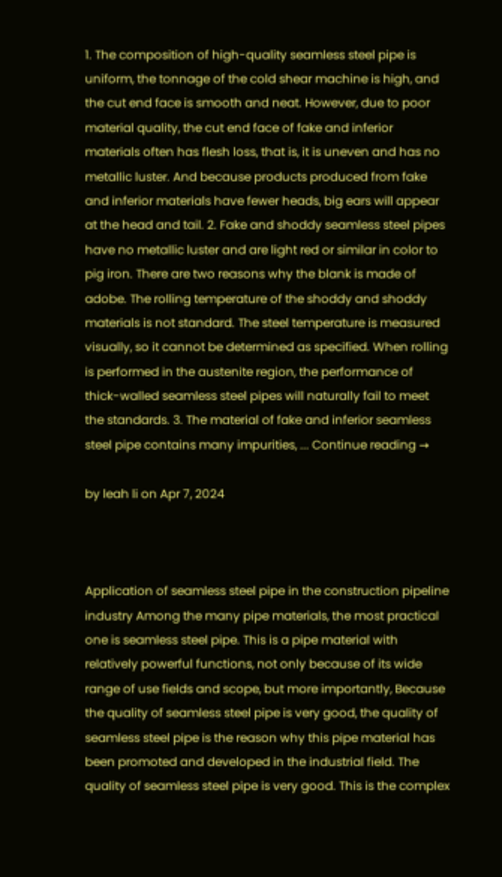1. The composition of high-quality seamless steel pipe is uniform, the tonnage of the cold shear machine is high, and the cut end face is smooth and neat. However, due to poor material quality, the cut end face of fake and inferior materials often has flesh loss, that is, it is uneven and has no metallic luster. And because products produced from fake and inferior materials have fewer heads, big ears will appear at the head and tail. 2. Fake and shoddy seamless steel pipes have no metallic luster and are light red or similar in color to pig iron. There are two reasons why the blank is made of adobe. The rolling temperature of the shoddy and shoddy materials is not standard. The steel temperature is measured visually, so it cannot be determined as specified. When rolling is performed in the austenite region, the performance of thick-walled seamless steel pipes will naturally fail to meet the standards. 3. The material of fake and inferior seamless steel pipe contains many impurities, ... Continue reading →

by leah li on Apr 7, 2024



Application of seamless steel pipe in the construction pipeline industry Among the many pipe materials, the most practical one is seamless steel pipe. This is a pipe material with relatively powerful functions, not only because of its wide range of use fields and scope, but more importantly, Because the quality of seamless steel pipe is very good, the quality of seamless steel pipe is the reason why this pipe material has been promoted and developed in the industrial field. The quality of seamless steel pipe is very good. This is the complex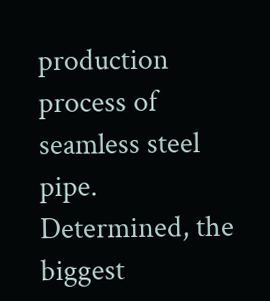production process of seamless steel pipe. Determined, the biggest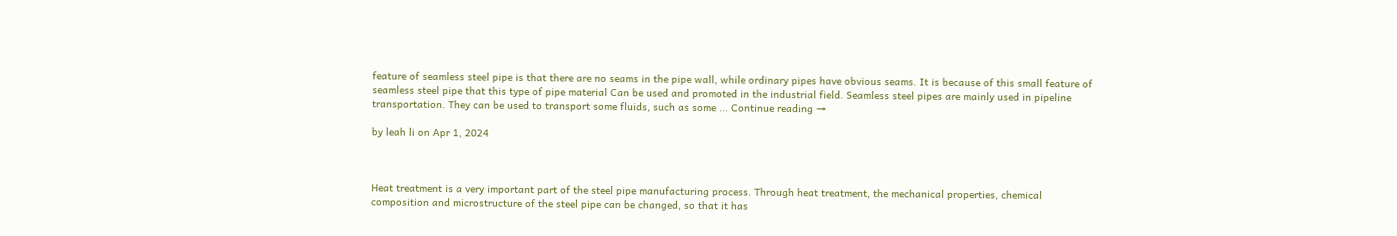feature of seamless steel pipe is that there are no seams in the pipe wall, while ordinary pipes have obvious seams. It is because of this small feature of seamless steel pipe that this type of pipe material Can be used and promoted in the industrial field. Seamless steel pipes are mainly used in pipeline transportation. They can be used to transport some fluids, such as some ... Continue reading →

by leah li on Apr 1, 2024



Heat treatment is a very important part of the steel pipe manufacturing process. Through heat treatment, the mechanical properties, chemical composition and microstructure of the steel pipe can be changed, so that it has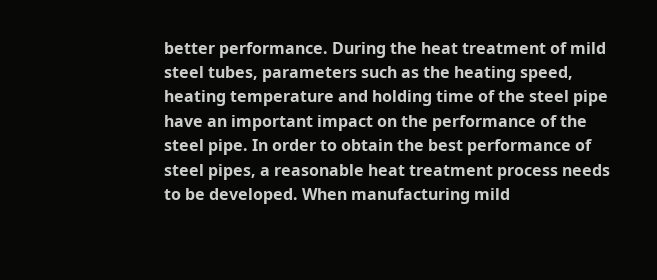better performance. During the heat treatment of mild steel tubes, parameters such as the heating speed, heating temperature and holding time of the steel pipe have an important impact on the performance of the steel pipe. In order to obtain the best performance of steel pipes, a reasonable heat treatment process needs to be developed. When manufacturing mild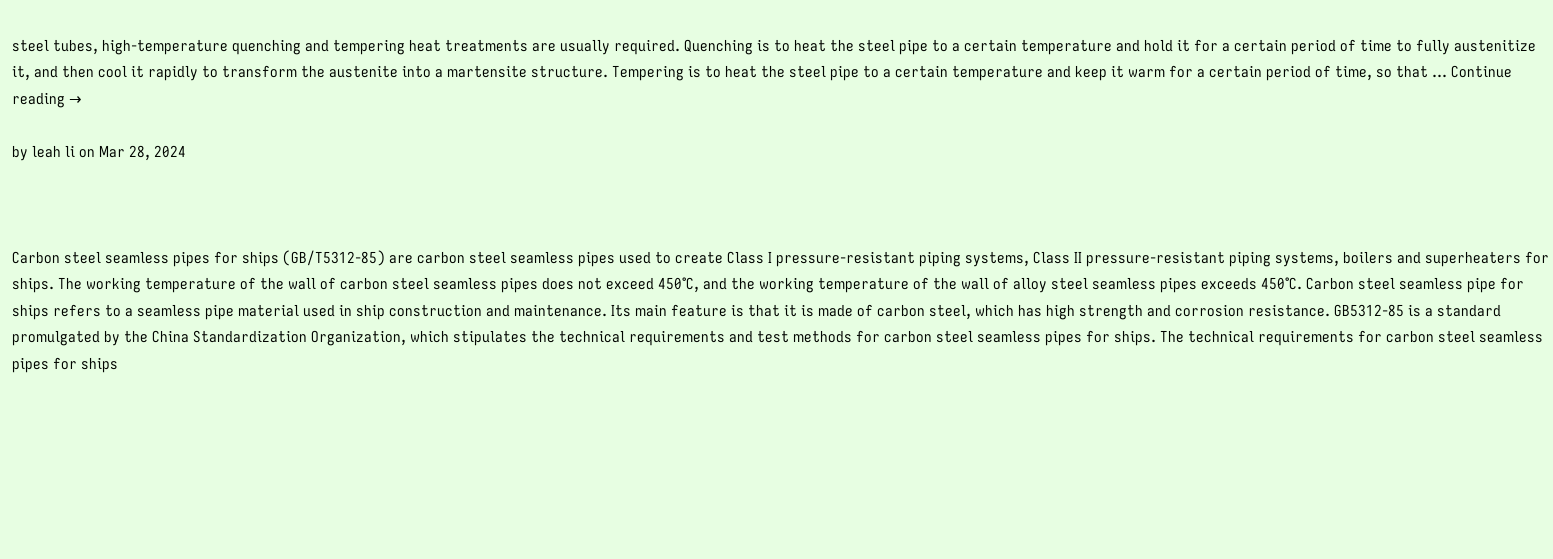steel tubes, high-temperature quenching and tempering heat treatments are usually required. Quenching is to heat the steel pipe to a certain temperature and hold it for a certain period of time to fully austenitize it, and then cool it rapidly to transform the austenite into a martensite structure. Tempering is to heat the steel pipe to a certain temperature and keep it warm for a certain period of time, so that ... Continue reading →

by leah li on Mar 28, 2024



Carbon steel seamless pipes for ships (GB/T5312-85) are carbon steel seamless pipes used to create Class I pressure-resistant piping systems, Class II pressure-resistant piping systems, boilers and superheaters for ships. The working temperature of the wall of carbon steel seamless pipes does not exceed 450°C, and the working temperature of the wall of alloy steel seamless pipes exceeds 450°C. Carbon steel seamless pipe for ships refers to a seamless pipe material used in ship construction and maintenance. Its main feature is that it is made of carbon steel, which has high strength and corrosion resistance. GB5312-85 is a standard promulgated by the China Standardization Organization, which stipulates the technical requirements and test methods for carbon steel seamless pipes for ships. The technical requirements for carbon steel seamless pipes for ships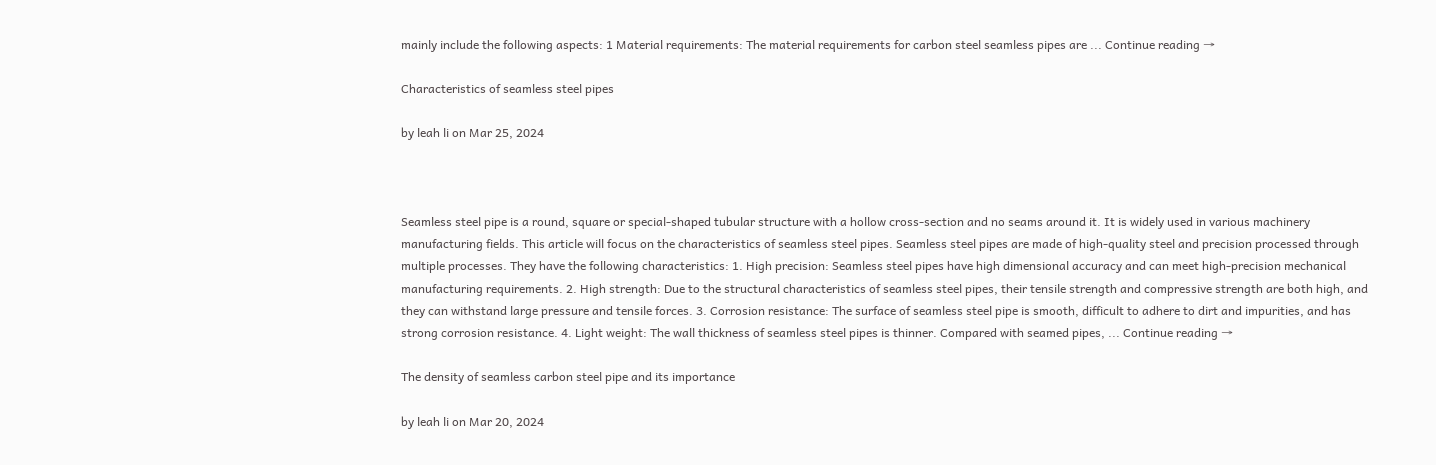mainly include the following aspects: 1 Material requirements: The material requirements for carbon steel seamless pipes are ... Continue reading →

Characteristics of seamless steel pipes

by leah li on Mar 25, 2024



Seamless steel pipe is a round, square or special-shaped tubular structure with a hollow cross-section and no seams around it. It is widely used in various machinery manufacturing fields. This article will focus on the characteristics of seamless steel pipes. Seamless steel pipes are made of high-quality steel and precision processed through multiple processes. They have the following characteristics: 1. High precision: Seamless steel pipes have high dimensional accuracy and can meet high-precision mechanical manufacturing requirements. 2. High strength: Due to the structural characteristics of seamless steel pipes, their tensile strength and compressive strength are both high, and they can withstand large pressure and tensile forces. 3. Corrosion resistance: The surface of seamless steel pipe is smooth, difficult to adhere to dirt and impurities, and has strong corrosion resistance. 4. Light weight: The wall thickness of seamless steel pipes is thinner. Compared with seamed pipes, ... Continue reading →

The density of seamless carbon steel pipe and its importance

by leah li on Mar 20, 2024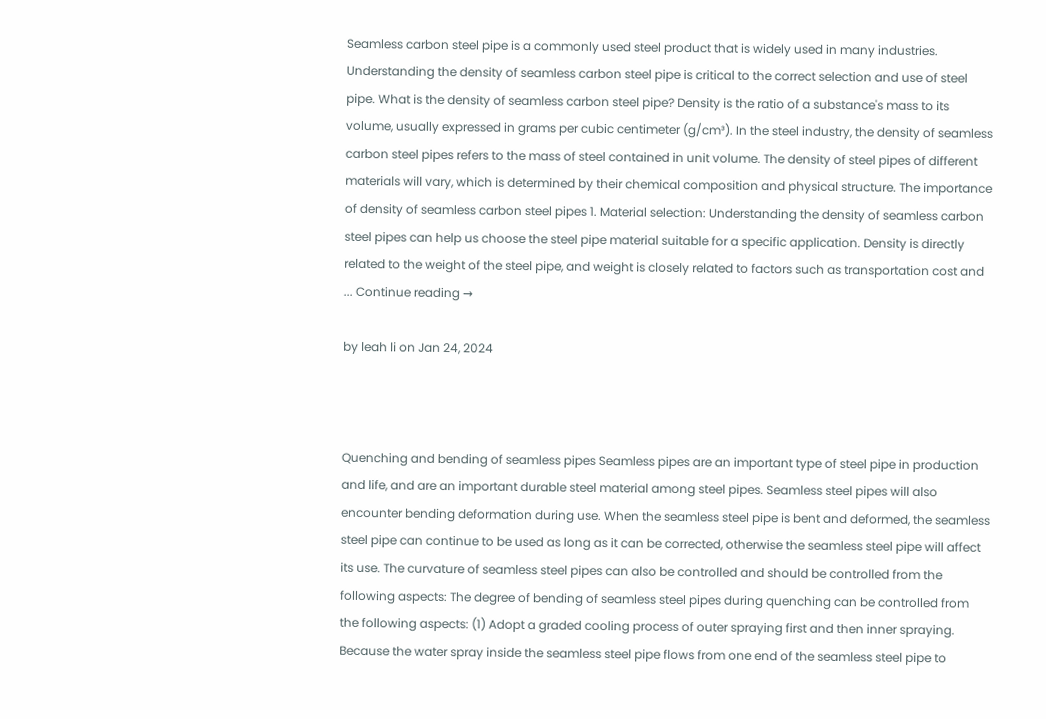Seamless carbon steel pipe is a commonly used steel product that is widely used in many industries. Understanding the density of seamless carbon steel pipe is critical to the correct selection and use of steel pipe. What is the density of seamless carbon steel pipe? Density is the ratio of a substance's mass to its volume, usually expressed in grams per cubic centimeter (g/cm³). In the steel industry, the density of seamless carbon steel pipes refers to the mass of steel contained in unit volume. The density of steel pipes of different materials will vary, which is determined by their chemical composition and physical structure. The importance of density of seamless carbon steel pipes 1. Material selection: Understanding the density of seamless carbon steel pipes can help us choose the steel pipe material suitable for a specific application. Density is directly related to the weight of the steel pipe, and weight is closely related to factors such as transportation cost and ... Continue reading →

by leah li on Jan 24, 2024



Quenching and bending of seamless pipes Seamless pipes are an important type of steel pipe in production and life, and are an important durable steel material among steel pipes. Seamless steel pipes will also encounter bending deformation during use. When the seamless steel pipe is bent and deformed, the seamless steel pipe can continue to be used as long as it can be corrected, otherwise the seamless steel pipe will affect its use. The curvature of seamless steel pipes can also be controlled and should be controlled from the following aspects: The degree of bending of seamless steel pipes during quenching can be controlled from the following aspects: (1) Adopt a graded cooling process of outer spraying first and then inner spraying. Because the water spray inside the seamless steel pipe flows from one end of the seamless steel pipe to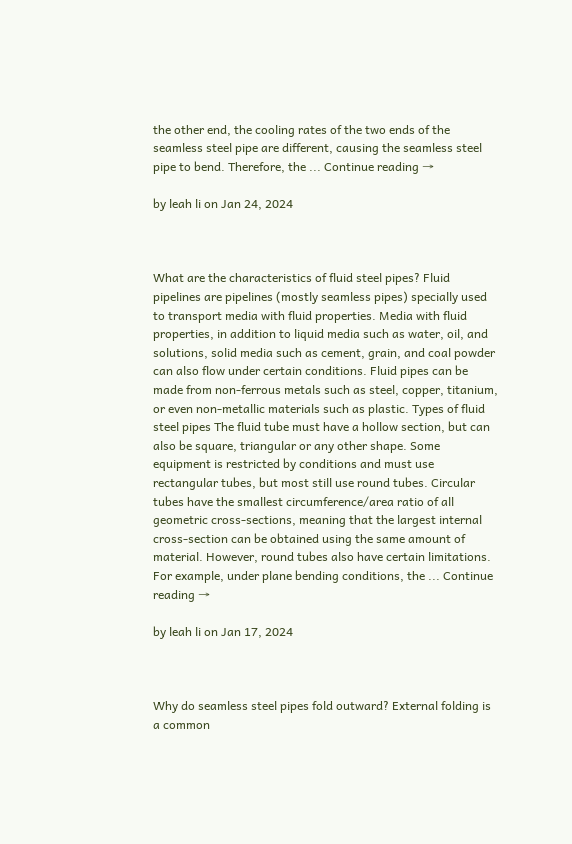the other end, the cooling rates of the two ends of the seamless steel pipe are different, causing the seamless steel pipe to bend. Therefore, the ... Continue reading →

by leah li on Jan 24, 2024



What are the characteristics of fluid steel pipes? Fluid pipelines are pipelines (mostly seamless pipes) specially used to transport media with fluid properties. Media with fluid properties, in addition to liquid media such as water, oil, and solutions, solid media such as cement, grain, and coal powder can also flow under certain conditions. Fluid pipes can be made from non-ferrous metals such as steel, copper, titanium, or even non-metallic materials such as plastic. Types of fluid steel pipes The fluid tube must have a hollow section, but can also be square, triangular or any other shape. Some equipment is restricted by conditions and must use rectangular tubes, but most still use round tubes. Circular tubes have the smallest circumference/area ratio of all geometric cross-sections, meaning that the largest internal cross-section can be obtained using the same amount of material. However, round tubes also have certain limitations. For example, under plane bending conditions, the ... Continue reading →

by leah li on Jan 17, 2024



Why do seamless steel pipes fold outward? External folding is a common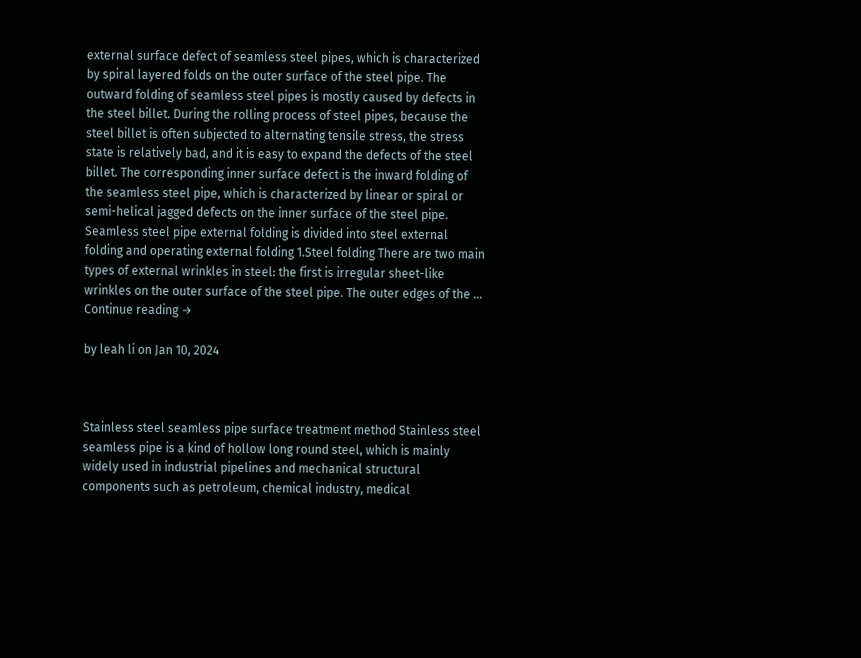external surface defect of seamless steel pipes, which is characterized by spiral layered folds on the outer surface of the steel pipe. The outward folding of seamless steel pipes is mostly caused by defects in the steel billet. During the rolling process of steel pipes, because the steel billet is often subjected to alternating tensile stress, the stress state is relatively bad, and it is easy to expand the defects of the steel billet. The corresponding inner surface defect is the inward folding of the seamless steel pipe, which is characterized by linear or spiral or semi-helical jagged defects on the inner surface of the steel pipe. Seamless steel pipe external folding is divided into steel external folding and operating external folding 1.Steel folding There are two main types of external wrinkles in steel: the first is irregular sheet-like wrinkles on the outer surface of the steel pipe. The outer edges of the ... Continue reading →

by leah li on Jan 10, 2024



Stainless steel seamless pipe surface treatment method Stainless steel seamless pipe is a kind of hollow long round steel, which is mainly widely used in industrial pipelines and mechanical structural components such as petroleum, chemical industry, medical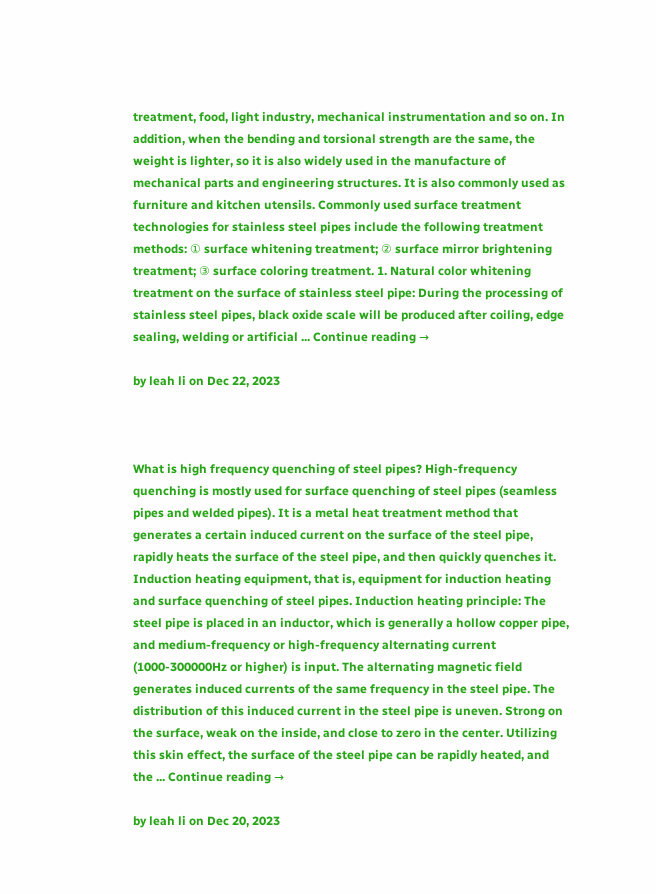treatment, food, light industry, mechanical instrumentation and so on. In addition, when the bending and torsional strength are the same, the weight is lighter, so it is also widely used in the manufacture of mechanical parts and engineering structures. It is also commonly used as furniture and kitchen utensils. Commonly used surface treatment technologies for stainless steel pipes include the following treatment methods: ① surface whitening treatment; ② surface mirror brightening treatment; ③ surface coloring treatment. 1. Natural color whitening treatment on the surface of stainless steel pipe: During the processing of stainless steel pipes, black oxide scale will be produced after coiling, edge sealing, welding or artificial ... Continue reading →

by leah li on Dec 22, 2023



What is high frequency quenching of steel pipes? High-frequency quenching is mostly used for surface quenching of steel pipes (seamless pipes and welded pipes). It is a metal heat treatment method that generates a certain induced current on the surface of the steel pipe, rapidly heats the surface of the steel pipe, and then quickly quenches it. Induction heating equipment, that is, equipment for induction heating and surface quenching of steel pipes. Induction heating principle: The steel pipe is placed in an inductor, which is generally a hollow copper pipe, and medium-frequency or high-frequency alternating current (1000-300000Hz or higher) is input. The alternating magnetic field generates induced currents of the same frequency in the steel pipe. The distribution of this induced current in the steel pipe is uneven. Strong on the surface, weak on the inside, and close to zero in the center. Utilizing this skin effect, the surface of the steel pipe can be rapidly heated, and the ... Continue reading →

by leah li on Dec 20, 2023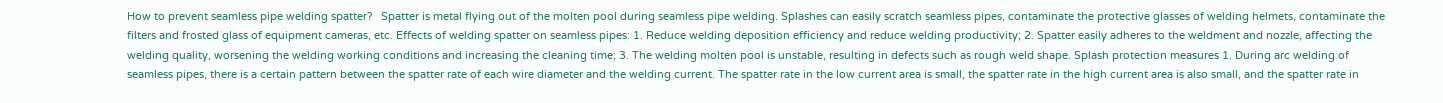How to prevent seamless pipe welding spatter?   Spatter is metal flying out of the molten pool during seamless pipe welding. Splashes can easily scratch seamless pipes, contaminate the protective glasses of welding helmets, contaminate the filters and frosted glass of equipment cameras, etc. Effects of welding spatter on seamless pipes: 1. Reduce welding deposition efficiency and reduce welding productivity; 2. Spatter easily adheres to the weldment and nozzle, affecting the welding quality, worsening the welding working conditions and increasing the cleaning time; 3. The welding molten pool is unstable, resulting in defects such as rough weld shape. Splash protection measures 1. During arc welding of seamless pipes, there is a certain pattern between the spatter rate of each wire diameter and the welding current. The spatter rate in the low current area is small, the spatter rate in the high current area is also small, and the spatter rate in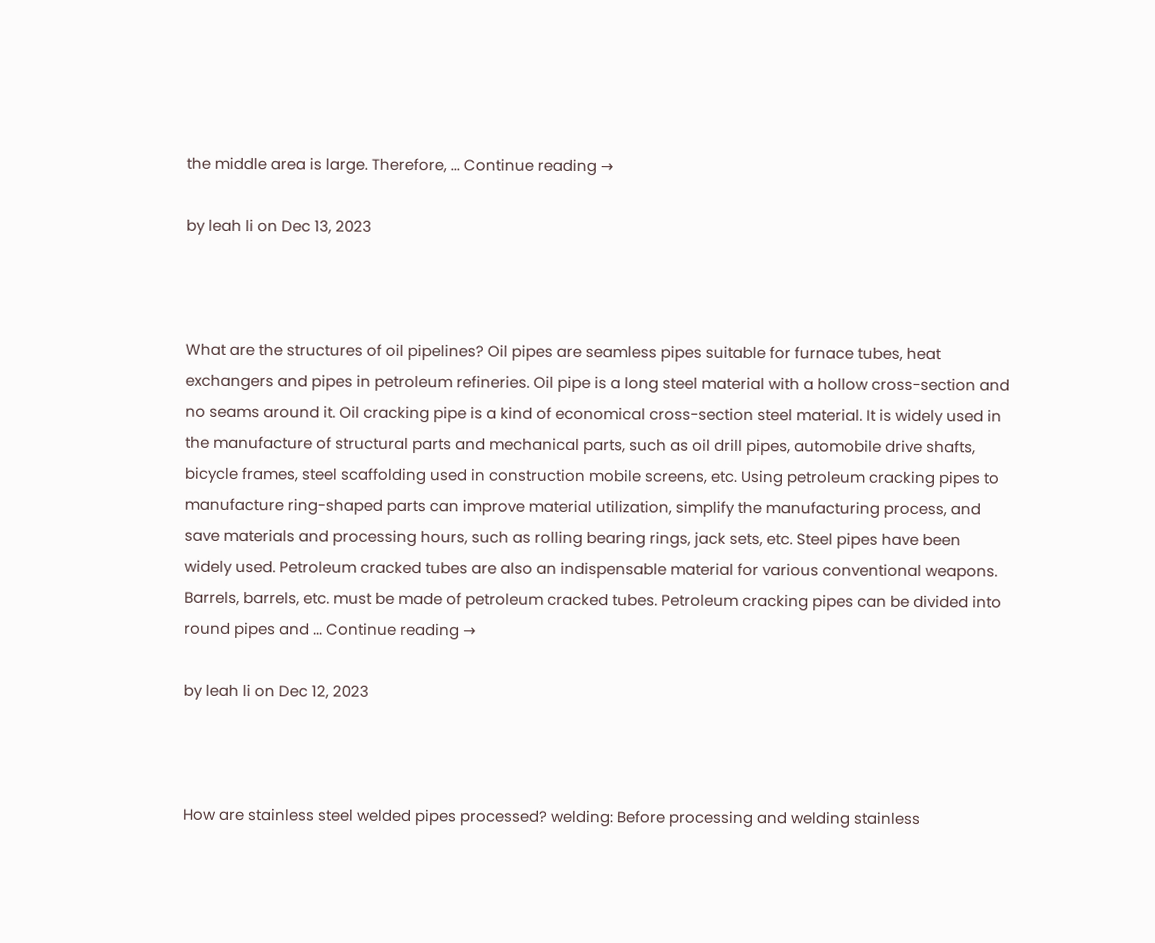the middle area is large. Therefore, ... Continue reading →

by leah li on Dec 13, 2023



What are the structures of oil pipelines? Oil pipes are seamless pipes suitable for furnace tubes, heat exchangers and pipes in petroleum refineries. Oil pipe is a long steel material with a hollow cross-section and no seams around it. Oil cracking pipe is a kind of economical cross-section steel material. It is widely used in the manufacture of structural parts and mechanical parts, such as oil drill pipes, automobile drive shafts, bicycle frames, steel scaffolding used in construction mobile screens, etc. Using petroleum cracking pipes to manufacture ring-shaped parts can improve material utilization, simplify the manufacturing process, and save materials and processing hours, such as rolling bearing rings, jack sets, etc. Steel pipes have been widely used. Petroleum cracked tubes are also an indispensable material for various conventional weapons. Barrels, barrels, etc. must be made of petroleum cracked tubes. Petroleum cracking pipes can be divided into round pipes and ... Continue reading →

by leah li on Dec 12, 2023



How are stainless steel welded pipes processed? welding: Before processing and welding stainless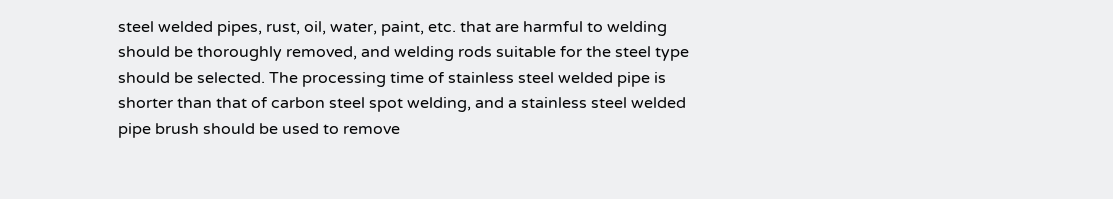steel welded pipes, rust, oil, water, paint, etc. that are harmful to welding should be thoroughly removed, and welding rods suitable for the steel type should be selected. The processing time of stainless steel welded pipe is shorter than that of carbon steel spot welding, and a stainless steel welded pipe brush should be used to remove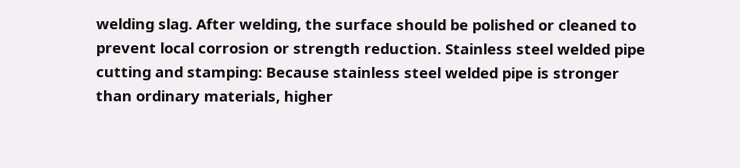welding slag. After welding, the surface should be polished or cleaned to prevent local corrosion or strength reduction. Stainless steel welded pipe cutting and stamping: Because stainless steel welded pipe is stronger than ordinary materials, higher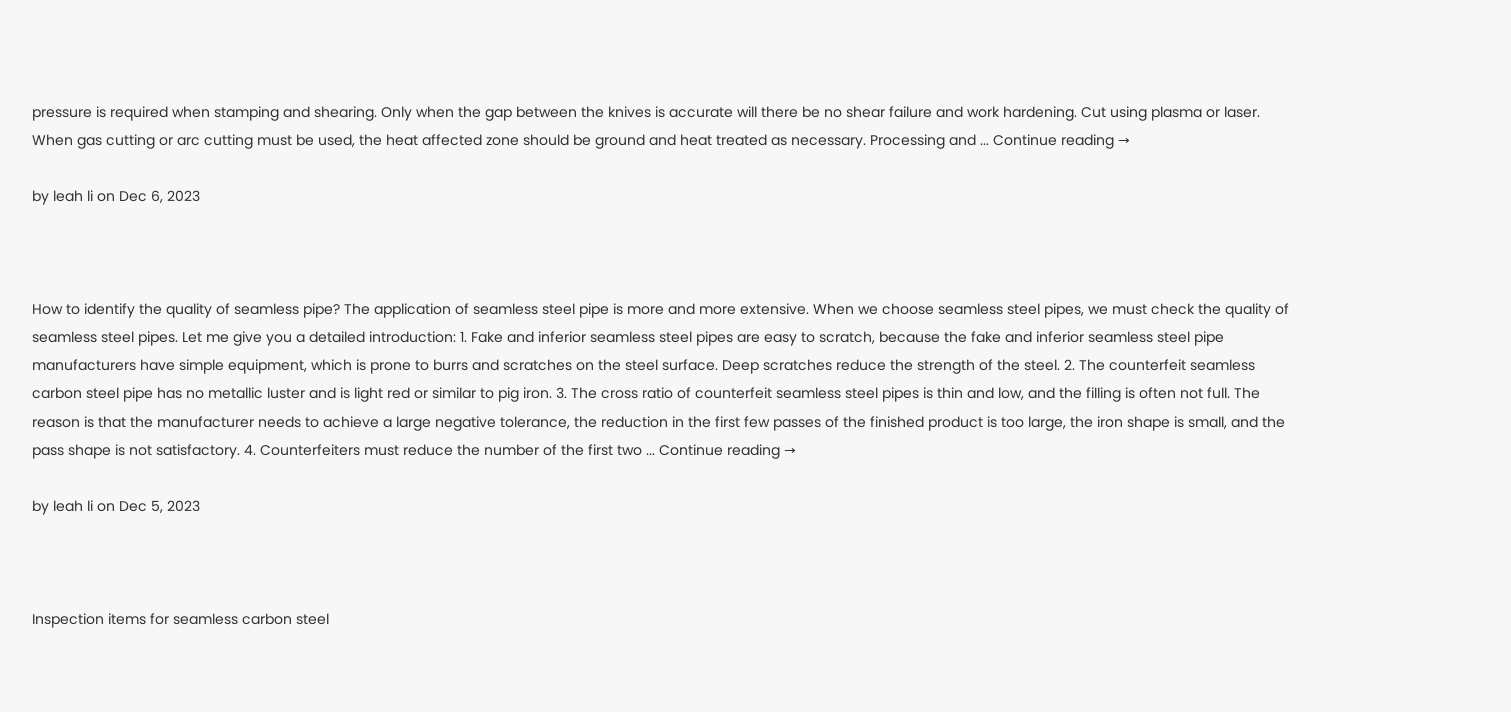pressure is required when stamping and shearing. Only when the gap between the knives is accurate will there be no shear failure and work hardening. Cut using plasma or laser. When gas cutting or arc cutting must be used, the heat affected zone should be ground and heat treated as necessary. Processing and ... Continue reading →

by leah li on Dec 6, 2023



How to identify the quality of seamless pipe? The application of seamless steel pipe is more and more extensive. When we choose seamless steel pipes, we must check the quality of seamless steel pipes. Let me give you a detailed introduction: 1. Fake and inferior seamless steel pipes are easy to scratch, because the fake and inferior seamless steel pipe manufacturers have simple equipment, which is prone to burrs and scratches on the steel surface. Deep scratches reduce the strength of the steel. 2. The counterfeit seamless carbon steel pipe has no metallic luster and is light red or similar to pig iron. 3. The cross ratio of counterfeit seamless steel pipes is thin and low, and the filling is often not full. The reason is that the manufacturer needs to achieve a large negative tolerance, the reduction in the first few passes of the finished product is too large, the iron shape is small, and the pass shape is not satisfactory. 4. Counterfeiters must reduce the number of the first two ... Continue reading →

by leah li on Dec 5, 2023



Inspection items for seamless carbon steel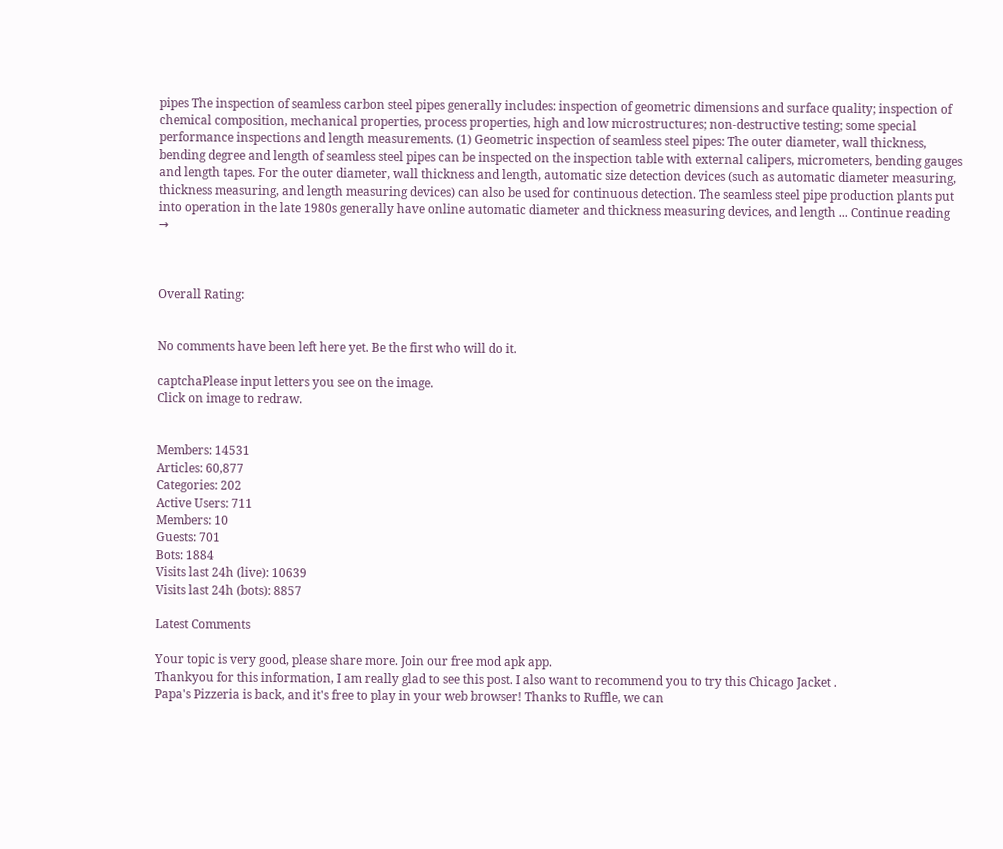pipes The inspection of seamless carbon steel pipes generally includes: inspection of geometric dimensions and surface quality; inspection of chemical composition, mechanical properties, process properties, high and low microstructures; non-destructive testing; some special performance inspections and length measurements. (1) Geometric inspection of seamless steel pipes: The outer diameter, wall thickness, bending degree and length of seamless steel pipes can be inspected on the inspection table with external calipers, micrometers, bending gauges and length tapes. For the outer diameter, wall thickness and length, automatic size detection devices (such as automatic diameter measuring, thickness measuring, and length measuring devices) can also be used for continuous detection. The seamless steel pipe production plants put into operation in the late 1980s generally have online automatic diameter and thickness measuring devices, and length ... Continue reading →



Overall Rating:


No comments have been left here yet. Be the first who will do it.

captchaPlease input letters you see on the image.
Click on image to redraw.


Members: 14531
Articles: 60,877
Categories: 202
Active Users: 711
Members: 10
Guests: 701
Bots: 1884
Visits last 24h (live): 10639
Visits last 24h (bots): 8857

Latest Comments

Your topic is very good, please share more. Join our free mod apk app.
Thankyou for this information, I am really glad to see this post. I also want to recommend you to try this Chicago Jacket .
Papa's Pizzeria is back, and it's free to play in your web browser! Thanks to Ruffle, we can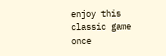enjoy this classic game once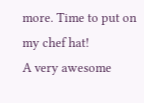more. Time to put on my chef hat!
A very awesome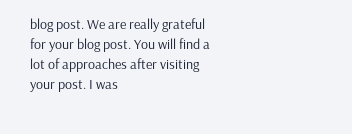blog post. We are really grateful for your blog post. You will find a lot of approaches after visiting your post. I was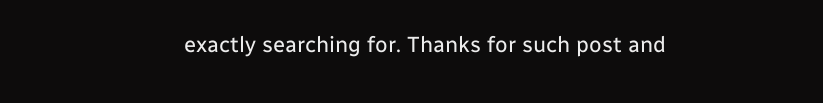exactly searching for. Thanks for such post and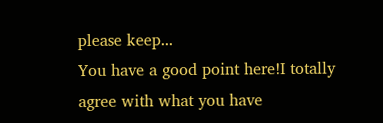please keep...
You have a good point here!I totally agree with what you have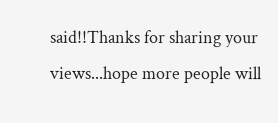said!!Thanks for sharing your views...hope more people will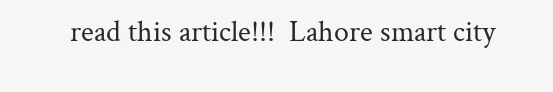read this article!!!  Lahore smart city